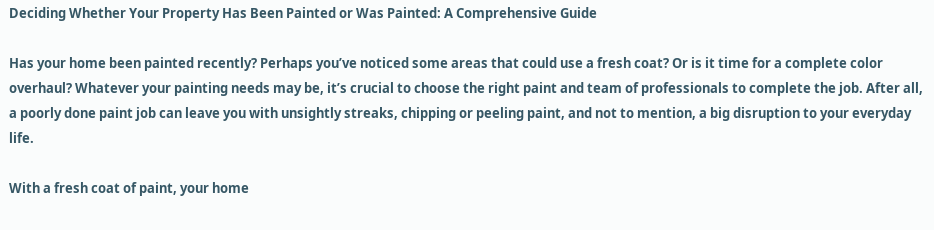Deciding Whether Your Property Has Been Painted or Was Painted: A Comprehensive Guide

Has your home been painted recently? Perhaps you’ve noticed some areas that could use a fresh coat? Or is it time for a complete color overhaul? Whatever your painting needs may be, it’s crucial to choose the right paint and team of professionals to complete the job. After all, a poorly done paint job can leave you with unsightly streaks, chipping or peeling paint, and not to mention, a big disruption to your everyday life.

With a fresh coat of paint, your home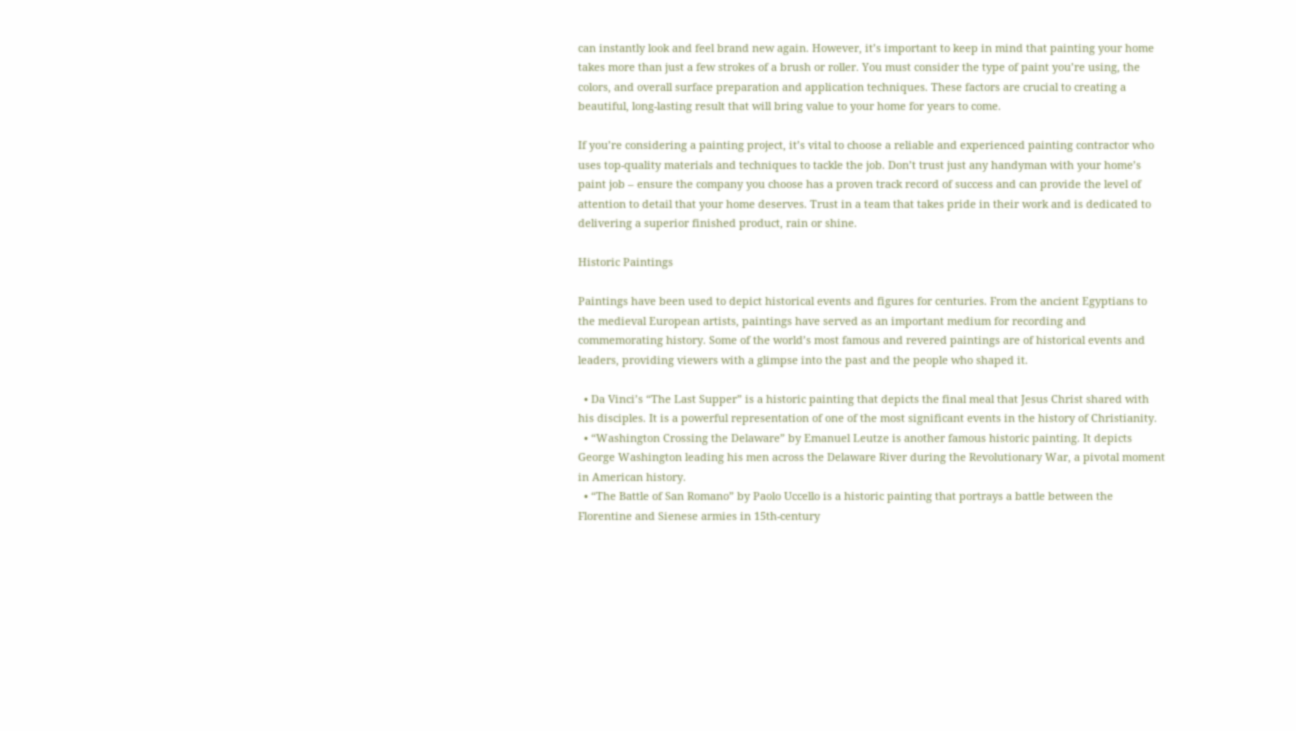can instantly look and feel brand new again. However, it’s important to keep in mind that painting your home takes more than just a few strokes of a brush or roller. You must consider the type of paint you’re using, the colors, and overall surface preparation and application techniques. These factors are crucial to creating a beautiful, long-lasting result that will bring value to your home for years to come.

If you’re considering a painting project, it’s vital to choose a reliable and experienced painting contractor who uses top-quality materials and techniques to tackle the job. Don’t trust just any handyman with your home’s paint job – ensure the company you choose has a proven track record of success and can provide the level of attention to detail that your home deserves. Trust in a team that takes pride in their work and is dedicated to delivering a superior finished product, rain or shine.

Historic Paintings

Paintings have been used to depict historical events and figures for centuries. From the ancient Egyptians to the medieval European artists, paintings have served as an important medium for recording and commemorating history. Some of the world’s most famous and revered paintings are of historical events and leaders, providing viewers with a glimpse into the past and the people who shaped it.

  • Da Vinci’s “The Last Supper” is a historic painting that depicts the final meal that Jesus Christ shared with his disciples. It is a powerful representation of one of the most significant events in the history of Christianity.
  • “Washington Crossing the Delaware” by Emanuel Leutze is another famous historic painting. It depicts George Washington leading his men across the Delaware River during the Revolutionary War, a pivotal moment in American history.
  • “The Battle of San Romano” by Paolo Uccello is a historic painting that portrays a battle between the Florentine and Sienese armies in 15th-century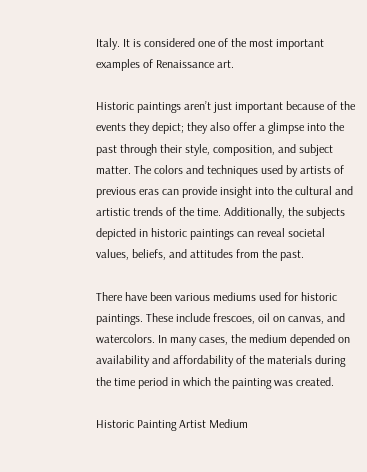Italy. It is considered one of the most important examples of Renaissance art.

Historic paintings aren’t just important because of the events they depict; they also offer a glimpse into the past through their style, composition, and subject matter. The colors and techniques used by artists of previous eras can provide insight into the cultural and artistic trends of the time. Additionally, the subjects depicted in historic paintings can reveal societal values, beliefs, and attitudes from the past.

There have been various mediums used for historic paintings. These include frescoes, oil on canvas, and watercolors. In many cases, the medium depended on availability and affordability of the materials during the time period in which the painting was created.

Historic Painting Artist Medium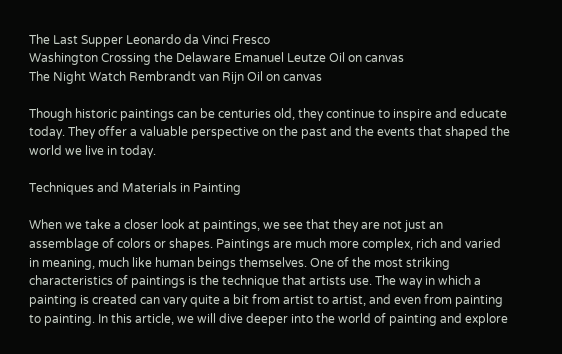The Last Supper Leonardo da Vinci Fresco
Washington Crossing the Delaware Emanuel Leutze Oil on canvas
The Night Watch Rembrandt van Rijn Oil on canvas

Though historic paintings can be centuries old, they continue to inspire and educate today. They offer a valuable perspective on the past and the events that shaped the world we live in today.

Techniques and Materials in Painting

When we take a closer look at paintings, we see that they are not just an assemblage of colors or shapes. Paintings are much more complex, rich and varied in meaning, much like human beings themselves. One of the most striking characteristics of paintings is the technique that artists use. The way in which a painting is created can vary quite a bit from artist to artist, and even from painting to painting. In this article, we will dive deeper into the world of painting and explore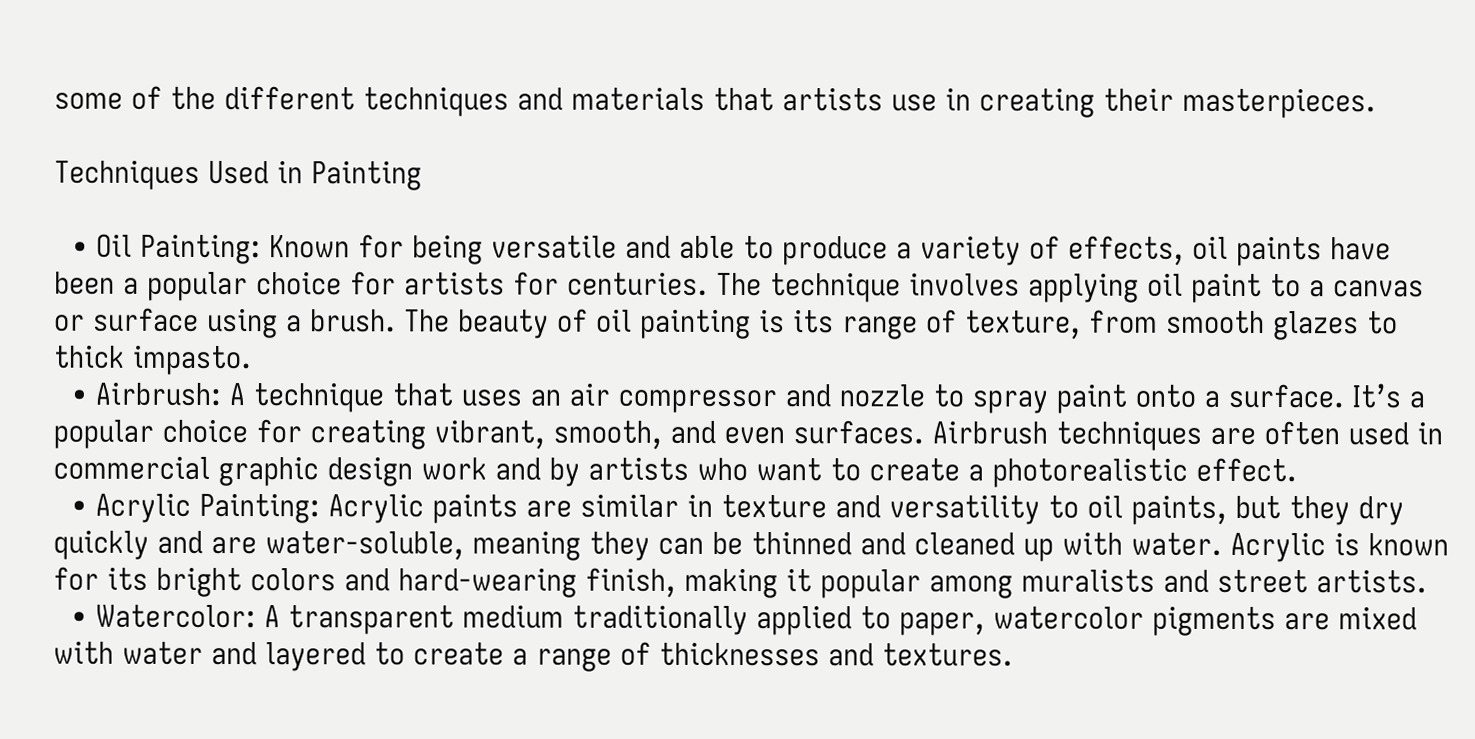some of the different techniques and materials that artists use in creating their masterpieces.

Techniques Used in Painting

  • Oil Painting: Known for being versatile and able to produce a variety of effects, oil paints have been a popular choice for artists for centuries. The technique involves applying oil paint to a canvas or surface using a brush. The beauty of oil painting is its range of texture, from smooth glazes to thick impasto.
  • Airbrush: A technique that uses an air compressor and nozzle to spray paint onto a surface. It’s a popular choice for creating vibrant, smooth, and even surfaces. Airbrush techniques are often used in commercial graphic design work and by artists who want to create a photorealistic effect.
  • Acrylic Painting: Acrylic paints are similar in texture and versatility to oil paints, but they dry quickly and are water-soluble, meaning they can be thinned and cleaned up with water. Acrylic is known for its bright colors and hard-wearing finish, making it popular among muralists and street artists.
  • Watercolor: A transparent medium traditionally applied to paper, watercolor pigments are mixed with water and layered to create a range of thicknesses and textures.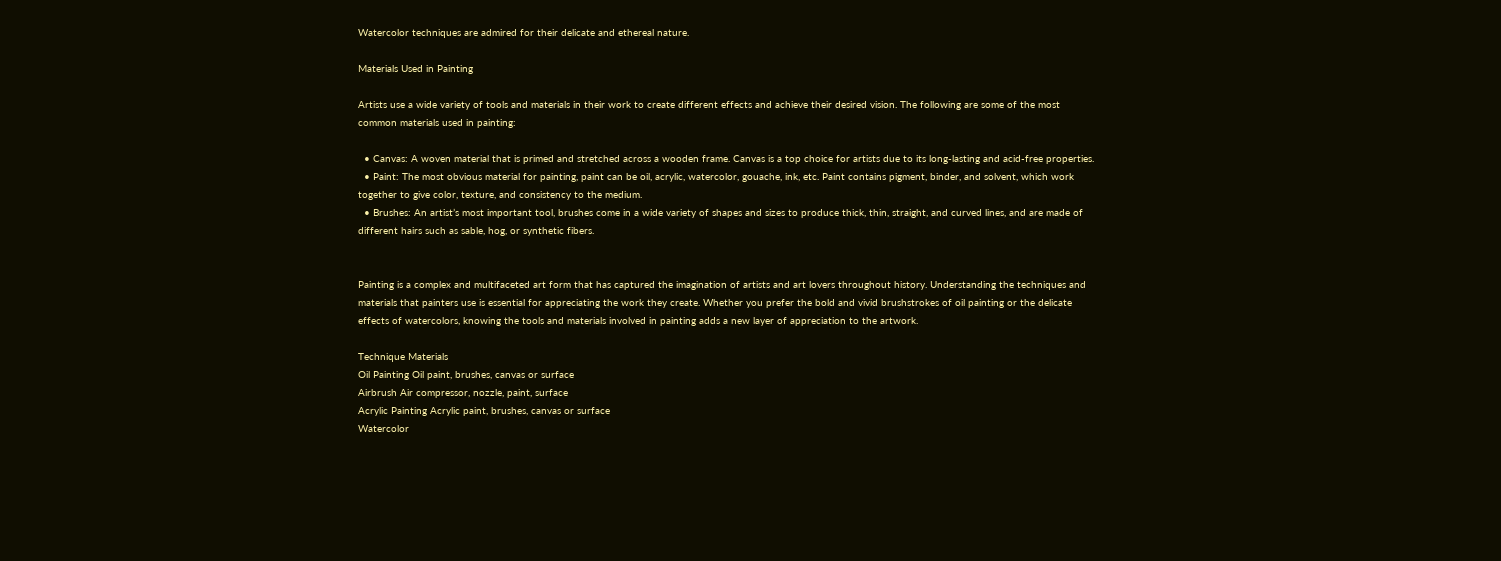Watercolor techniques are admired for their delicate and ethereal nature.

Materials Used in Painting

Artists use a wide variety of tools and materials in their work to create different effects and achieve their desired vision. The following are some of the most common materials used in painting:

  • Canvas: A woven material that is primed and stretched across a wooden frame. Canvas is a top choice for artists due to its long-lasting and acid-free properties.
  • Paint: The most obvious material for painting, paint can be oil, acrylic, watercolor, gouache, ink, etc. Paint contains pigment, binder, and solvent, which work together to give color, texture, and consistency to the medium.
  • Brushes: An artist’s most important tool, brushes come in a wide variety of shapes and sizes to produce thick, thin, straight, and curved lines, and are made of different hairs such as sable, hog, or synthetic fibers.


Painting is a complex and multifaceted art form that has captured the imagination of artists and art lovers throughout history. Understanding the techniques and materials that painters use is essential for appreciating the work they create. Whether you prefer the bold and vivid brushstrokes of oil painting or the delicate effects of watercolors, knowing the tools and materials involved in painting adds a new layer of appreciation to the artwork.

Technique Materials
Oil Painting Oil paint, brushes, canvas or surface
Airbrush Air compressor, nozzle, paint, surface
Acrylic Painting Acrylic paint, brushes, canvas or surface
Watercolor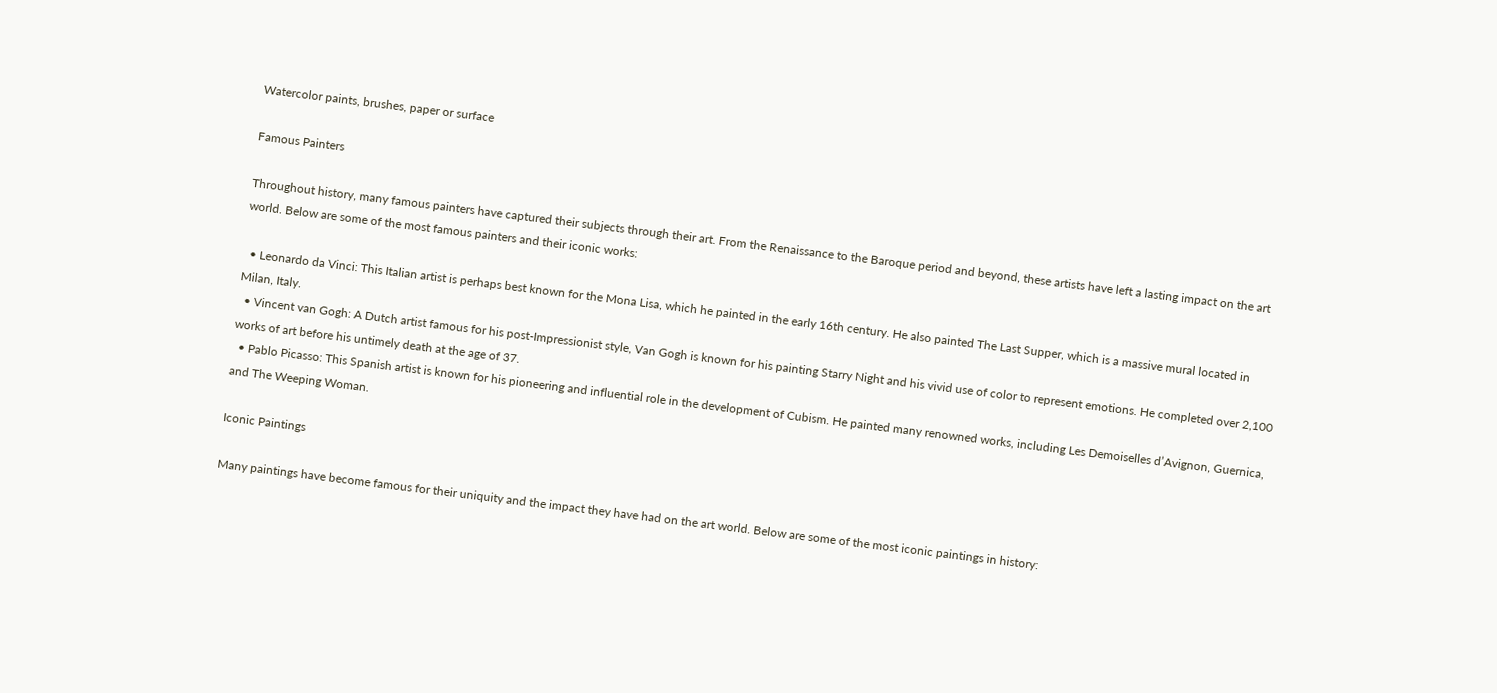Watercolor paints, brushes, paper or surface

Famous Painters

Throughout history, many famous painters have captured their subjects through their art. From the Renaissance to the Baroque period and beyond, these artists have left a lasting impact on the art world. Below are some of the most famous painters and their iconic works:

  • Leonardo da Vinci: This Italian artist is perhaps best known for the Mona Lisa, which he painted in the early 16th century. He also painted The Last Supper, which is a massive mural located in Milan, Italy.
  • Vincent van Gogh: A Dutch artist famous for his post-Impressionist style, Van Gogh is known for his painting Starry Night and his vivid use of color to represent emotions. He completed over 2,100 works of art before his untimely death at the age of 37.
  • Pablo Picasso: This Spanish artist is known for his pioneering and influential role in the development of Cubism. He painted many renowned works, including Les Demoiselles d’Avignon, Guernica, and The Weeping Woman.

Iconic Paintings

Many paintings have become famous for their uniquity and the impact they have had on the art world. Below are some of the most iconic paintings in history: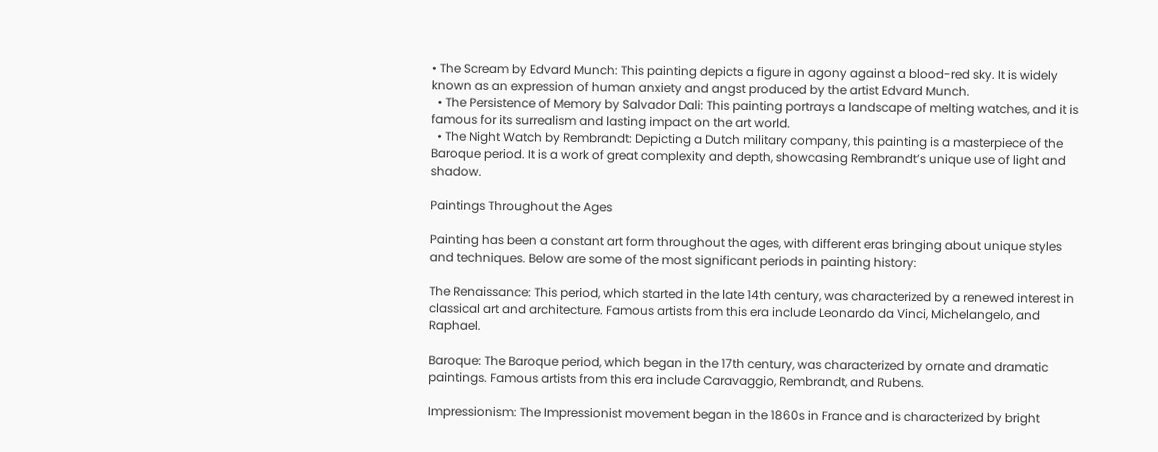• The Scream by Edvard Munch: This painting depicts a figure in agony against a blood-red sky. It is widely known as an expression of human anxiety and angst produced by the artist Edvard Munch.
  • The Persistence of Memory by Salvador Dali: This painting portrays a landscape of melting watches, and it is famous for its surrealism and lasting impact on the art world.
  • The Night Watch by Rembrandt: Depicting a Dutch military company, this painting is a masterpiece of the Baroque period. It is a work of great complexity and depth, showcasing Rembrandt’s unique use of light and shadow.

Paintings Throughout the Ages

Painting has been a constant art form throughout the ages, with different eras bringing about unique styles and techniques. Below are some of the most significant periods in painting history:

The Renaissance: This period, which started in the late 14th century, was characterized by a renewed interest in classical art and architecture. Famous artists from this era include Leonardo da Vinci, Michelangelo, and Raphael.

Baroque: The Baroque period, which began in the 17th century, was characterized by ornate and dramatic paintings. Famous artists from this era include Caravaggio, Rembrandt, and Rubens.

Impressionism: The Impressionist movement began in the 1860s in France and is characterized by bright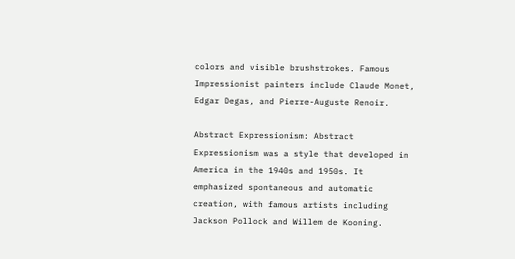colors and visible brushstrokes. Famous Impressionist painters include Claude Monet, Edgar Degas, and Pierre-Auguste Renoir.

Abstract Expressionism: Abstract Expressionism was a style that developed in America in the 1940s and 1950s. It emphasized spontaneous and automatic creation, with famous artists including Jackson Pollock and Willem de Kooning.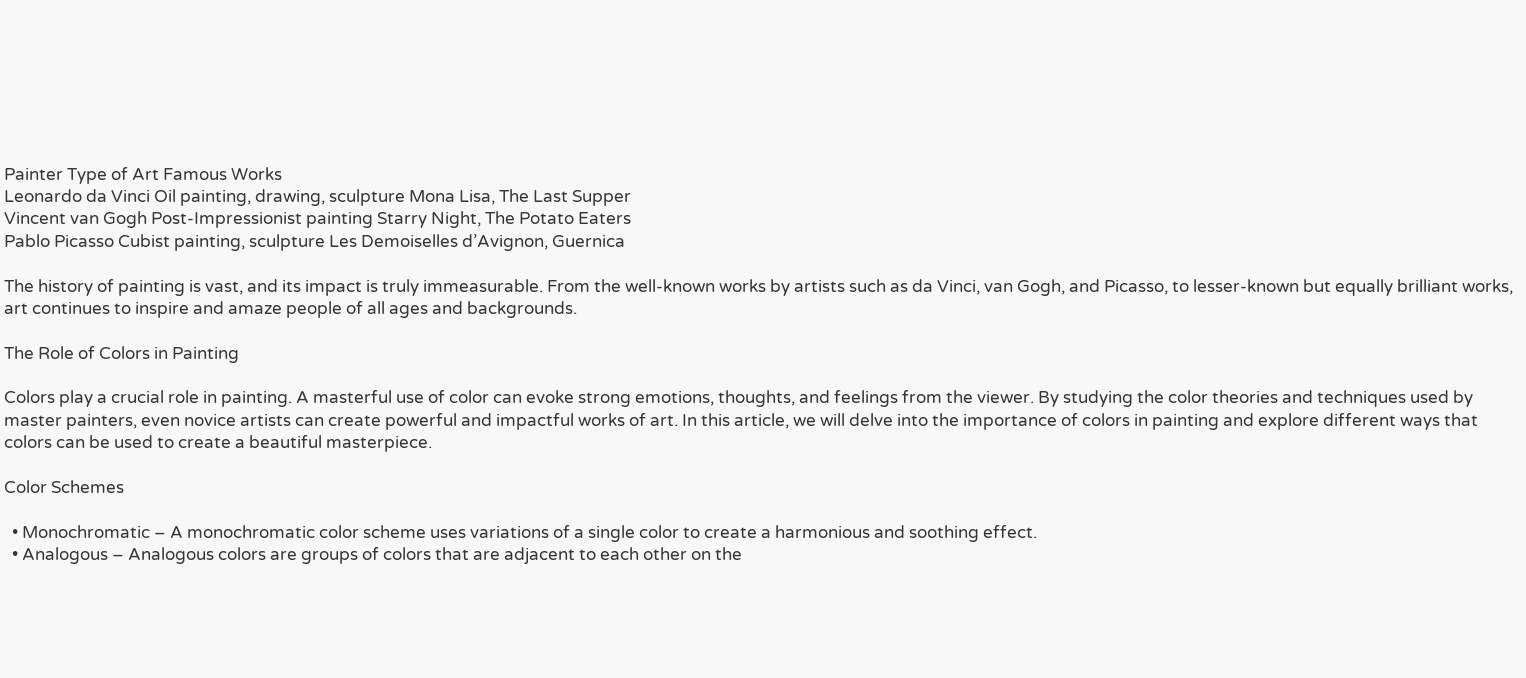Painter Type of Art Famous Works
Leonardo da Vinci Oil painting, drawing, sculpture Mona Lisa, The Last Supper
Vincent van Gogh Post-Impressionist painting Starry Night, The Potato Eaters
Pablo Picasso Cubist painting, sculpture Les Demoiselles d’Avignon, Guernica

The history of painting is vast, and its impact is truly immeasurable. From the well-known works by artists such as da Vinci, van Gogh, and Picasso, to lesser-known but equally brilliant works, art continues to inspire and amaze people of all ages and backgrounds.

The Role of Colors in Painting

Colors play a crucial role in painting. A masterful use of color can evoke strong emotions, thoughts, and feelings from the viewer. By studying the color theories and techniques used by master painters, even novice artists can create powerful and impactful works of art. In this article, we will delve into the importance of colors in painting and explore different ways that colors can be used to create a beautiful masterpiece.

Color Schemes

  • Monochromatic – A monochromatic color scheme uses variations of a single color to create a harmonious and soothing effect.
  • Analogous – Analogous colors are groups of colors that are adjacent to each other on the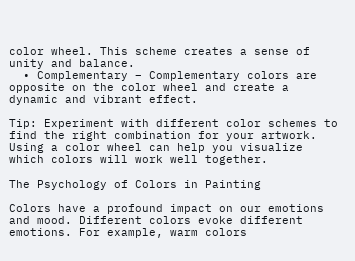color wheel. This scheme creates a sense of unity and balance.
  • Complementary – Complementary colors are opposite on the color wheel and create a dynamic and vibrant effect.

Tip: Experiment with different color schemes to find the right combination for your artwork. Using a color wheel can help you visualize which colors will work well together.

The Psychology of Colors in Painting

Colors have a profound impact on our emotions and mood. Different colors evoke different emotions. For example, warm colors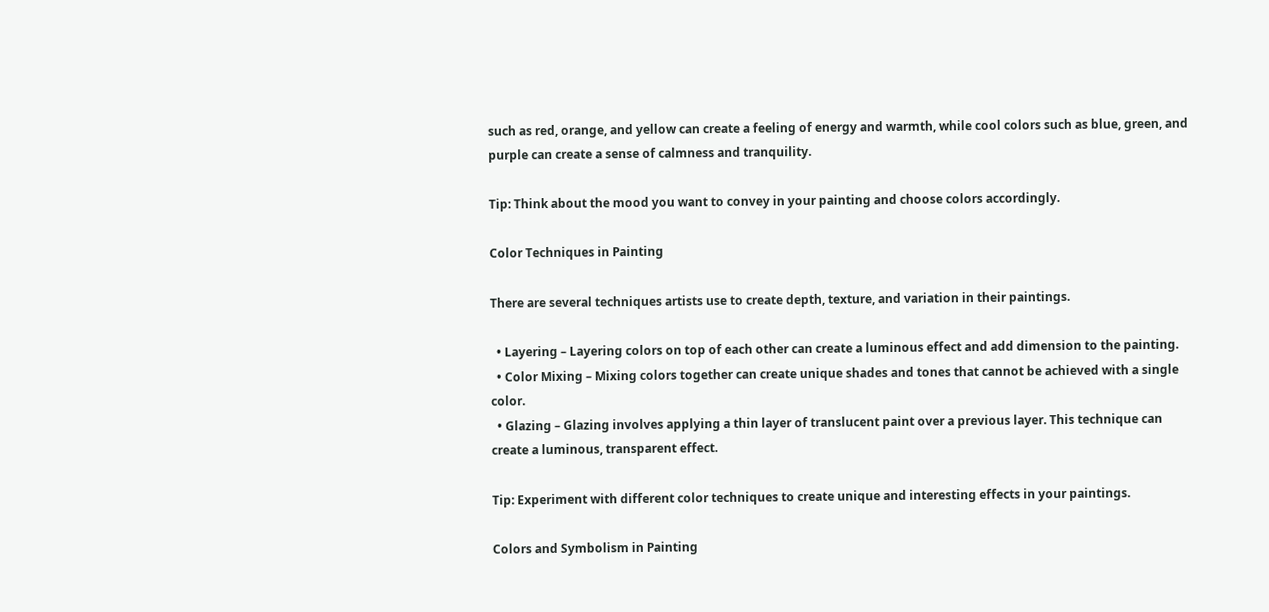such as red, orange, and yellow can create a feeling of energy and warmth, while cool colors such as blue, green, and purple can create a sense of calmness and tranquility.

Tip: Think about the mood you want to convey in your painting and choose colors accordingly.

Color Techniques in Painting

There are several techniques artists use to create depth, texture, and variation in their paintings.

  • Layering – Layering colors on top of each other can create a luminous effect and add dimension to the painting.
  • Color Mixing – Mixing colors together can create unique shades and tones that cannot be achieved with a single color.
  • Glazing – Glazing involves applying a thin layer of translucent paint over a previous layer. This technique can create a luminous, transparent effect.

Tip: Experiment with different color techniques to create unique and interesting effects in your paintings.

Colors and Symbolism in Painting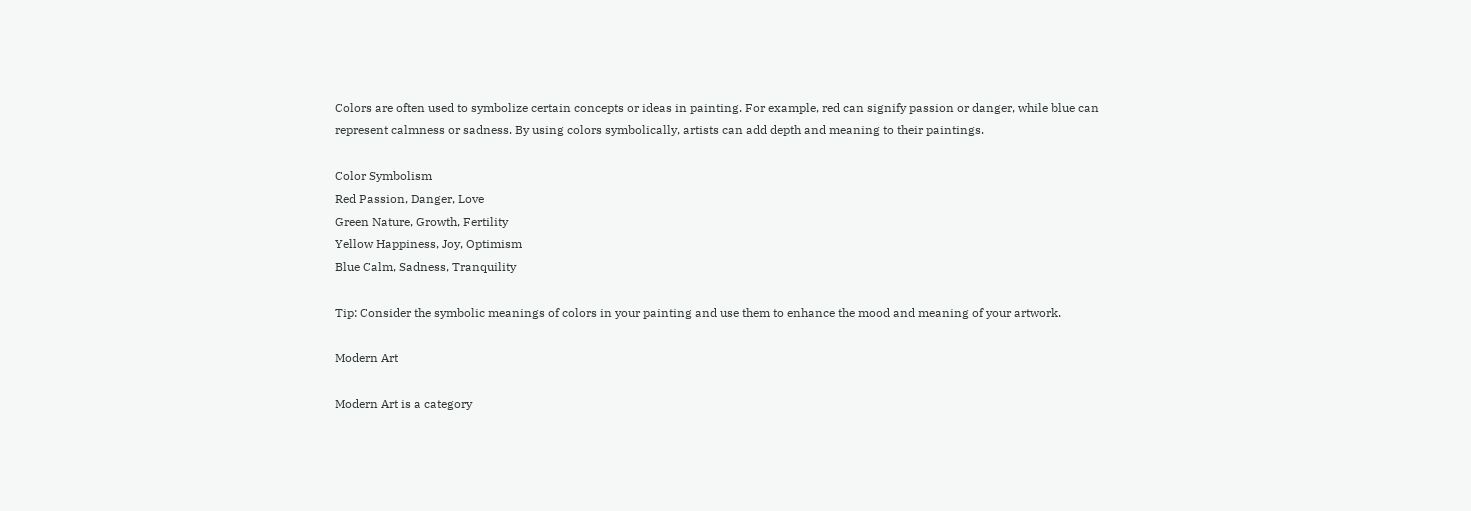Colors are often used to symbolize certain concepts or ideas in painting. For example, red can signify passion or danger, while blue can represent calmness or sadness. By using colors symbolically, artists can add depth and meaning to their paintings.

Color Symbolism
Red Passion, Danger, Love
Green Nature, Growth, Fertility
Yellow Happiness, Joy, Optimism
Blue Calm, Sadness, Tranquility

Tip: Consider the symbolic meanings of colors in your painting and use them to enhance the mood and meaning of your artwork.

Modern Art

Modern Art is a category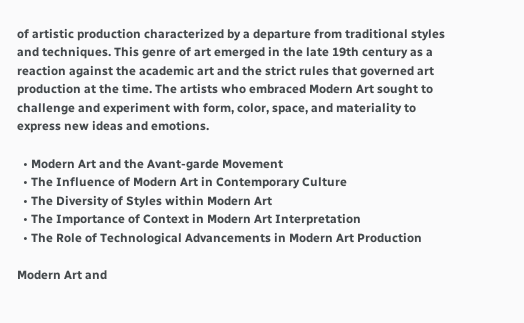of artistic production characterized by a departure from traditional styles and techniques. This genre of art emerged in the late 19th century as a reaction against the academic art and the strict rules that governed art production at the time. The artists who embraced Modern Art sought to challenge and experiment with form, color, space, and materiality to express new ideas and emotions.

  • Modern Art and the Avant-garde Movement
  • The Influence of Modern Art in Contemporary Culture
  • The Diversity of Styles within Modern Art
  • The Importance of Context in Modern Art Interpretation
  • The Role of Technological Advancements in Modern Art Production

Modern Art and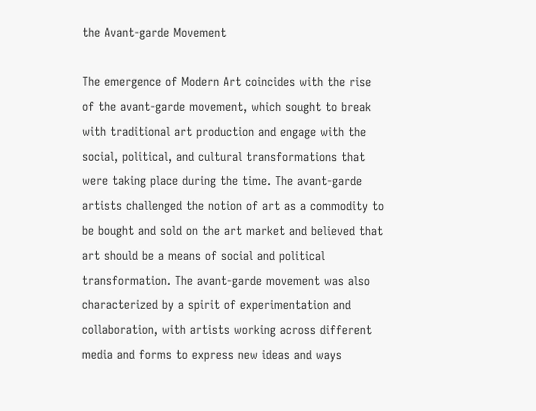the Avant-garde Movement

The emergence of Modern Art coincides with the rise of the avant-garde movement, which sought to break with traditional art production and engage with the social, political, and cultural transformations that were taking place during the time. The avant-garde artists challenged the notion of art as a commodity to be bought and sold on the art market and believed that art should be a means of social and political transformation. The avant-garde movement was also characterized by a spirit of experimentation and collaboration, with artists working across different media and forms to express new ideas and ways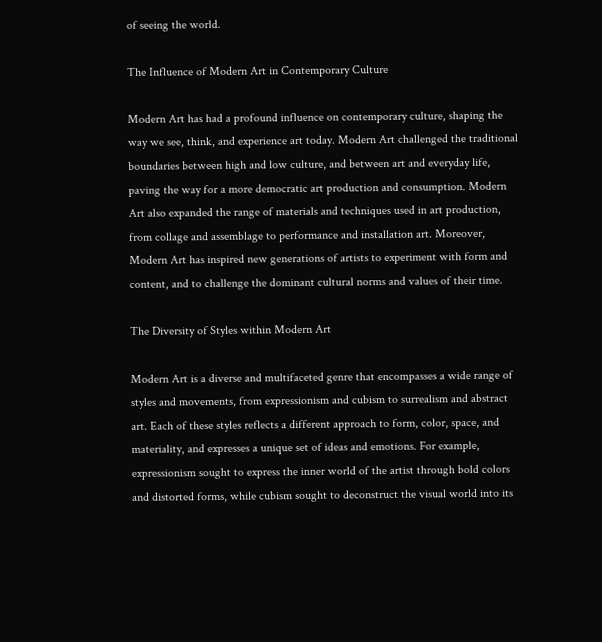of seeing the world.

The Influence of Modern Art in Contemporary Culture

Modern Art has had a profound influence on contemporary culture, shaping the way we see, think, and experience art today. Modern Art challenged the traditional boundaries between high and low culture, and between art and everyday life, paving the way for a more democratic art production and consumption. Modern Art also expanded the range of materials and techniques used in art production, from collage and assemblage to performance and installation art. Moreover, Modern Art has inspired new generations of artists to experiment with form and content, and to challenge the dominant cultural norms and values of their time.

The Diversity of Styles within Modern Art

Modern Art is a diverse and multifaceted genre that encompasses a wide range of styles and movements, from expressionism and cubism to surrealism and abstract art. Each of these styles reflects a different approach to form, color, space, and materiality, and expresses a unique set of ideas and emotions. For example, expressionism sought to express the inner world of the artist through bold colors and distorted forms, while cubism sought to deconstruct the visual world into its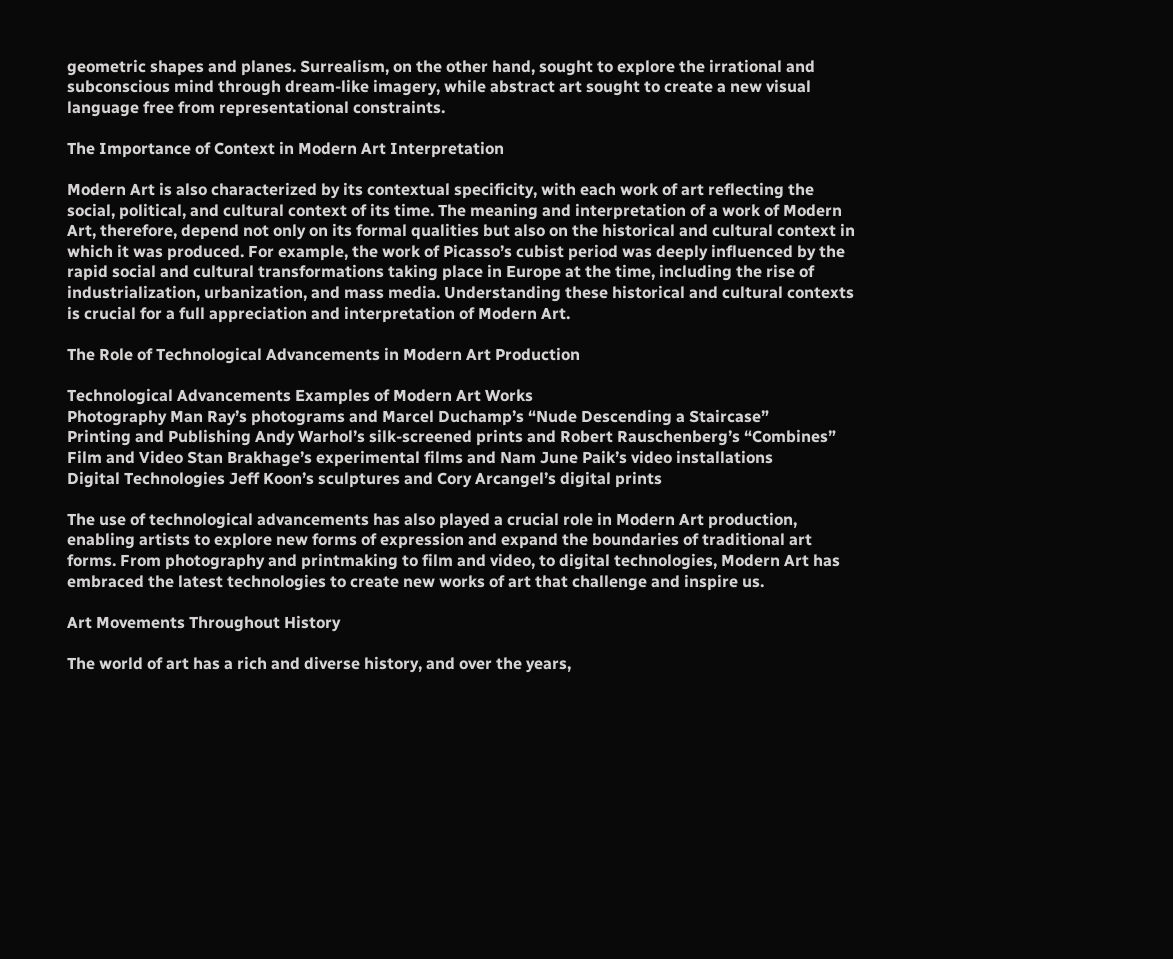geometric shapes and planes. Surrealism, on the other hand, sought to explore the irrational and subconscious mind through dream-like imagery, while abstract art sought to create a new visual language free from representational constraints.

The Importance of Context in Modern Art Interpretation

Modern Art is also characterized by its contextual specificity, with each work of art reflecting the social, political, and cultural context of its time. The meaning and interpretation of a work of Modern Art, therefore, depend not only on its formal qualities but also on the historical and cultural context in which it was produced. For example, the work of Picasso’s cubist period was deeply influenced by the rapid social and cultural transformations taking place in Europe at the time, including the rise of industrialization, urbanization, and mass media. Understanding these historical and cultural contexts is crucial for a full appreciation and interpretation of Modern Art.

The Role of Technological Advancements in Modern Art Production

Technological Advancements Examples of Modern Art Works
Photography Man Ray’s photograms and Marcel Duchamp’s “Nude Descending a Staircase”
Printing and Publishing Andy Warhol’s silk-screened prints and Robert Rauschenberg’s “Combines”
Film and Video Stan Brakhage’s experimental films and Nam June Paik’s video installations
Digital Technologies Jeff Koon’s sculptures and Cory Arcangel’s digital prints

The use of technological advancements has also played a crucial role in Modern Art production, enabling artists to explore new forms of expression and expand the boundaries of traditional art forms. From photography and printmaking to film and video, to digital technologies, Modern Art has embraced the latest technologies to create new works of art that challenge and inspire us.

Art Movements Throughout History

The world of art has a rich and diverse history, and over the years,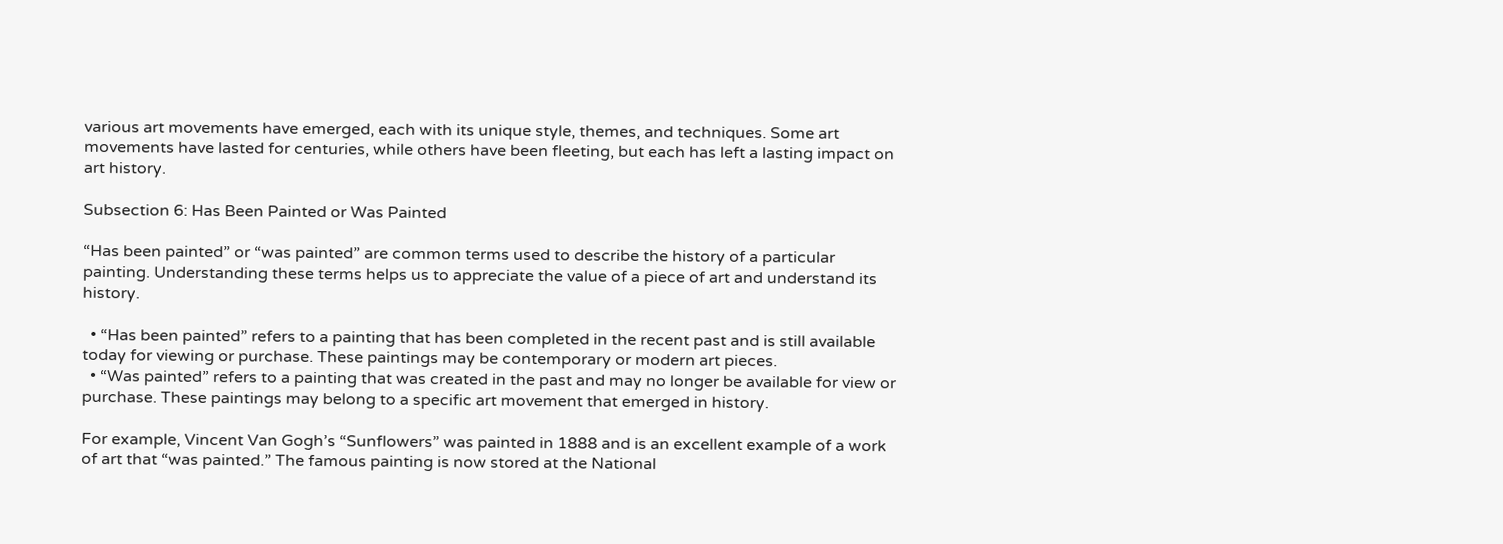various art movements have emerged, each with its unique style, themes, and techniques. Some art movements have lasted for centuries, while others have been fleeting, but each has left a lasting impact on art history.

Subsection 6: Has Been Painted or Was Painted

“Has been painted” or “was painted” are common terms used to describe the history of a particular painting. Understanding these terms helps us to appreciate the value of a piece of art and understand its history.

  • “Has been painted” refers to a painting that has been completed in the recent past and is still available today for viewing or purchase. These paintings may be contemporary or modern art pieces.
  • “Was painted” refers to a painting that was created in the past and may no longer be available for view or purchase. These paintings may belong to a specific art movement that emerged in history.

For example, Vincent Van Gogh’s “Sunflowers” was painted in 1888 and is an excellent example of a work of art that “was painted.” The famous painting is now stored at the National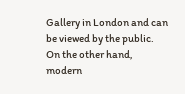Gallery in London and can be viewed by the public. On the other hand, modern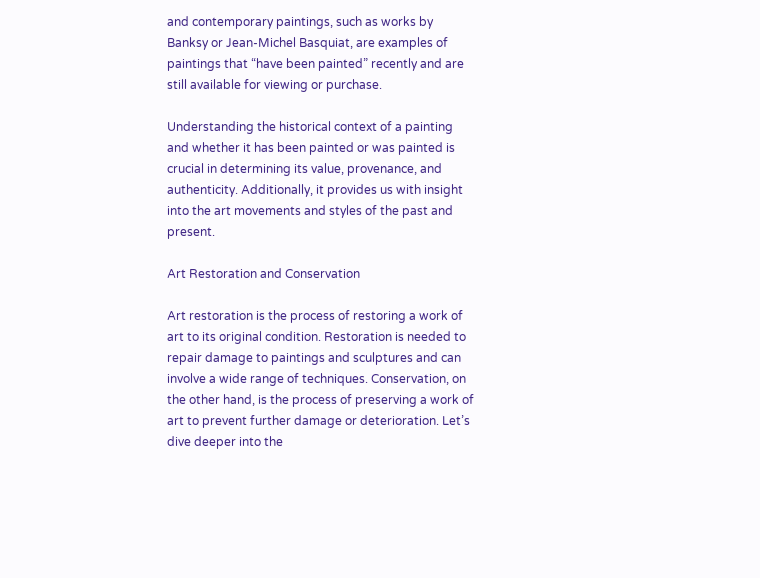and contemporary paintings, such as works by Banksy or Jean-Michel Basquiat, are examples of paintings that “have been painted” recently and are still available for viewing or purchase.

Understanding the historical context of a painting and whether it has been painted or was painted is crucial in determining its value, provenance, and authenticity. Additionally, it provides us with insight into the art movements and styles of the past and present.

Art Restoration and Conservation

Art restoration is the process of restoring a work of art to its original condition. Restoration is needed to repair damage to paintings and sculptures and can involve a wide range of techniques. Conservation, on the other hand, is the process of preserving a work of art to prevent further damage or deterioration. Let’s dive deeper into the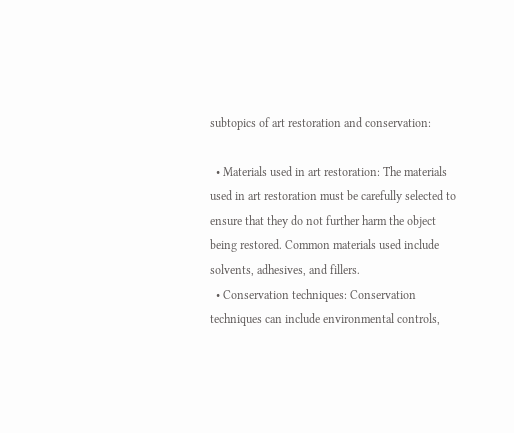subtopics of art restoration and conservation:

  • Materials used in art restoration: The materials used in art restoration must be carefully selected to ensure that they do not further harm the object being restored. Common materials used include solvents, adhesives, and fillers.
  • Conservation techniques: Conservation techniques can include environmental controls,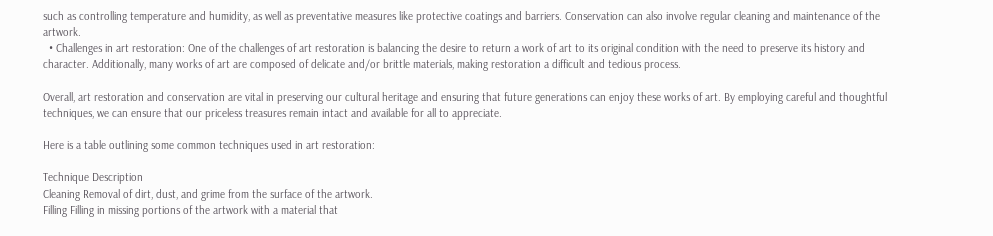such as controlling temperature and humidity, as well as preventative measures like protective coatings and barriers. Conservation can also involve regular cleaning and maintenance of the artwork.
  • Challenges in art restoration: One of the challenges of art restoration is balancing the desire to return a work of art to its original condition with the need to preserve its history and character. Additionally, many works of art are composed of delicate and/or brittle materials, making restoration a difficult and tedious process.

Overall, art restoration and conservation are vital in preserving our cultural heritage and ensuring that future generations can enjoy these works of art. By employing careful and thoughtful techniques, we can ensure that our priceless treasures remain intact and available for all to appreciate.

Here is a table outlining some common techniques used in art restoration:

Technique Description
Cleaning Removal of dirt, dust, and grime from the surface of the artwork.
Filling Filling in missing portions of the artwork with a material that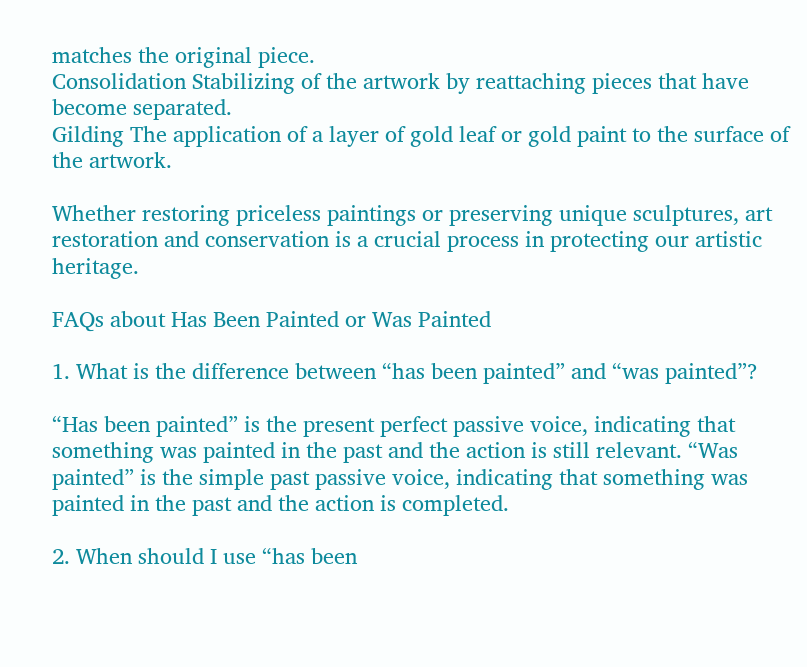matches the original piece.
Consolidation Stabilizing of the artwork by reattaching pieces that have become separated.
Gilding The application of a layer of gold leaf or gold paint to the surface of the artwork.

Whether restoring priceless paintings or preserving unique sculptures, art restoration and conservation is a crucial process in protecting our artistic heritage.

FAQs about Has Been Painted or Was Painted

1. What is the difference between “has been painted” and “was painted”?

“Has been painted” is the present perfect passive voice, indicating that something was painted in the past and the action is still relevant. “Was painted” is the simple past passive voice, indicating that something was painted in the past and the action is completed.

2. When should I use “has been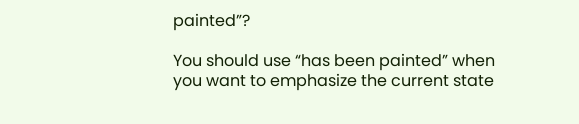painted”?

You should use “has been painted” when you want to emphasize the current state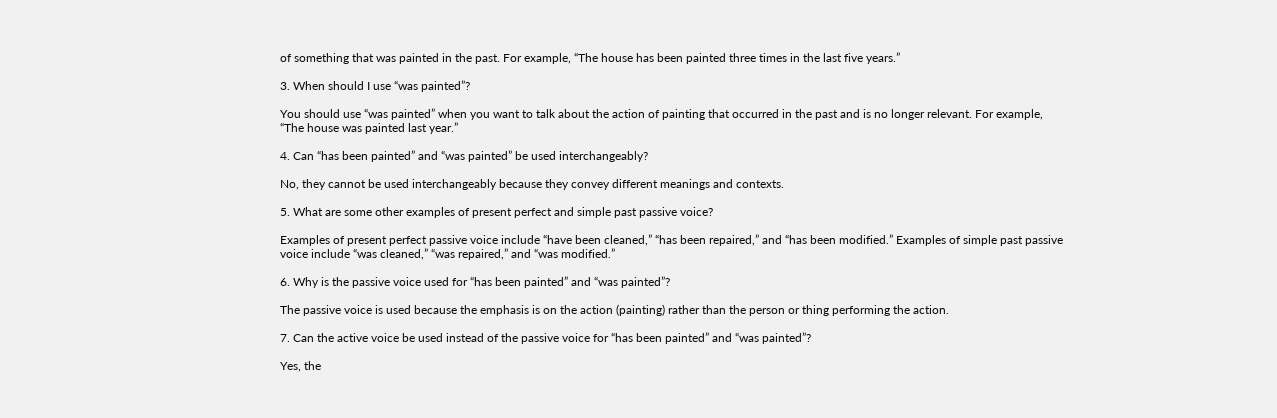of something that was painted in the past. For example, “The house has been painted three times in the last five years.”

3. When should I use “was painted”?

You should use “was painted” when you want to talk about the action of painting that occurred in the past and is no longer relevant. For example, “The house was painted last year.”

4. Can “has been painted” and “was painted” be used interchangeably?

No, they cannot be used interchangeably because they convey different meanings and contexts.

5. What are some other examples of present perfect and simple past passive voice?

Examples of present perfect passive voice include “have been cleaned,” “has been repaired,” and “has been modified.” Examples of simple past passive voice include “was cleaned,” “was repaired,” and “was modified.”

6. Why is the passive voice used for “has been painted” and “was painted”?

The passive voice is used because the emphasis is on the action (painting) rather than the person or thing performing the action.

7. Can the active voice be used instead of the passive voice for “has been painted” and “was painted”?

Yes, the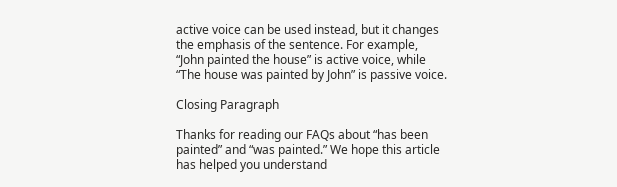active voice can be used instead, but it changes the emphasis of the sentence. For example, “John painted the house” is active voice, while “The house was painted by John” is passive voice.

Closing Paragraph

Thanks for reading our FAQs about “has been painted” and “was painted.” We hope this article has helped you understand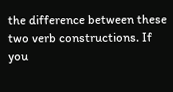the difference between these two verb constructions. If you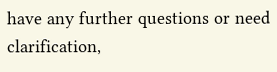have any further questions or need clarification,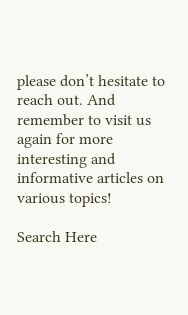please don’t hesitate to reach out. And remember to visit us again for more interesting and informative articles on various topics!

Search Here